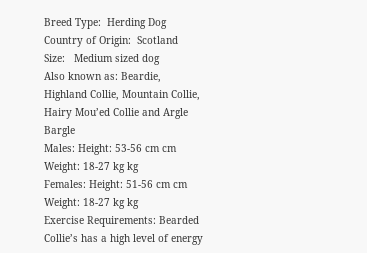Breed Type:  Herding Dog
Country of Origin:  Scotland
Size:   Medium sized dog
Also known as: Beardie, Highland Collie, Mountain Collie, Hairy Mou’ed Collie and Argle Bargle
Males: Height: 53-56 cm cm Weight: 18-27 kg kg
Females: Height: 51-56 cm cm Weight: 18-27 kg kg
Exercise Requirements: Bearded Collie’s has a high level of energy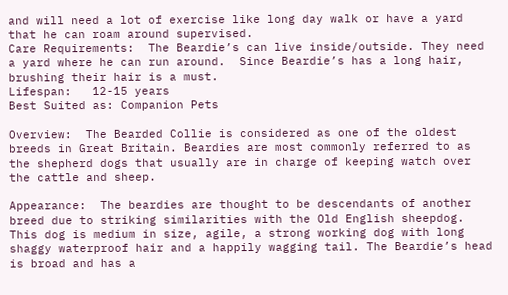and will need a lot of exercise like long day walk or have a yard that he can roam around supervised.
Care Requirements:  The Beardie’s can live inside/outside. They need a yard where he can run around.  Since Beardie’s has a long hair, brushing their hair is a must.
Lifespan:   12-15 years
Best Suited as: Companion Pets

Overview:  The Bearded Collie is considered as one of the oldest breeds in Great Britain. Beardies are most commonly referred to as the shepherd dogs that usually are in charge of keeping watch over the cattle and sheep.

Appearance:  The beardies are thought to be descendants of another breed due to striking similarities with the Old English sheepdog. This dog is medium in size, agile, a strong working dog with long shaggy waterproof hair and a happily wagging tail. The Beardie’s head is broad and has a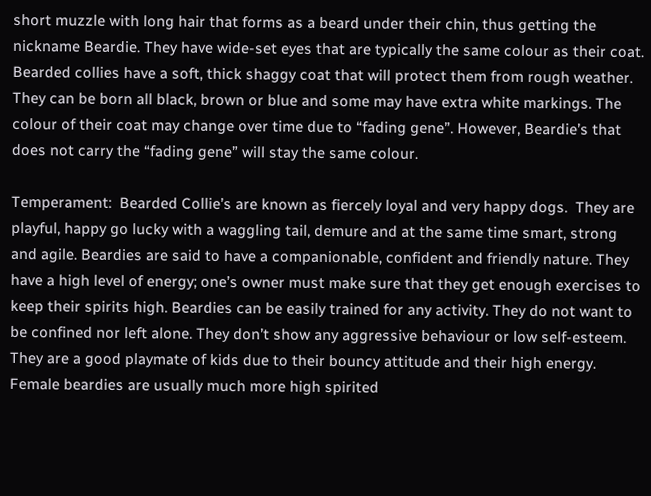short muzzle with long hair that forms as a beard under their chin, thus getting the nickname Beardie. They have wide-set eyes that are typically the same colour as their coat. Bearded collies have a soft, thick shaggy coat that will protect them from rough weather. They can be born all black, brown or blue and some may have extra white markings. The colour of their coat may change over time due to “fading gene”. However, Beardie’s that does not carry the “fading gene” will stay the same colour.

Temperament:  Bearded Collie’s are known as fiercely loyal and very happy dogs.  They are playful, happy go lucky with a waggling tail, demure and at the same time smart, strong and agile. Beardies are said to have a companionable, confident and friendly nature. They have a high level of energy; one’s owner must make sure that they get enough exercises to keep their spirits high. Beardies can be easily trained for any activity. They do not want to be confined nor left alone. They don’t show any aggressive behaviour or low self-esteem.  They are a good playmate of kids due to their bouncy attitude and their high energy.  Female beardies are usually much more high spirited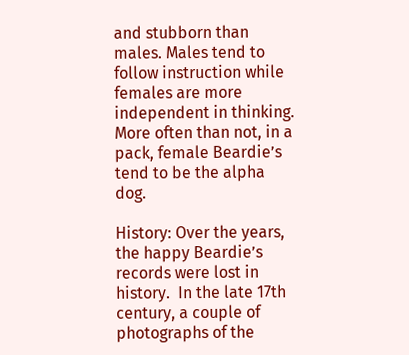and stubborn than males. Males tend to follow instruction while females are more independent in thinking. More often than not, in a pack, female Beardie’s tend to be the alpha dog.

History: Over the years, the happy Beardie’s records were lost in history.  In the late 17th century, a couple of photographs of the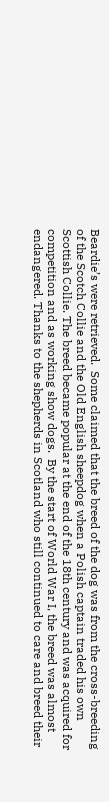Beardie’s were retrieved.  Some claimed that the breed of the dog was from the cross-breeding of the Scotch Collie and the Old English sheepdog when a Polish captain traded his own Scottish Collie. The breed became popular at the end of the 18th century and was acquired for competition and as working show dogs.  By the start of World War I, the breed was almost endangered. Thanks to the shepherds in Scotland who still continued to care and breed their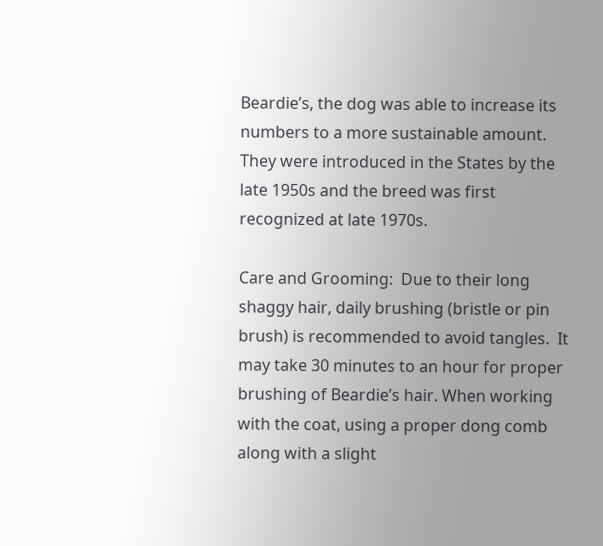Beardie’s, the dog was able to increase its numbers to a more sustainable amount.  They were introduced in the States by the late 1950s and the breed was first recognized at late 1970s.

Care and Grooming:  Due to their long shaggy hair, daily brushing (bristle or pin brush) is recommended to avoid tangles.  It may take 30 minutes to an hour for proper brushing of Beardie’s hair. When working with the coat, using a proper dong comb along with a slight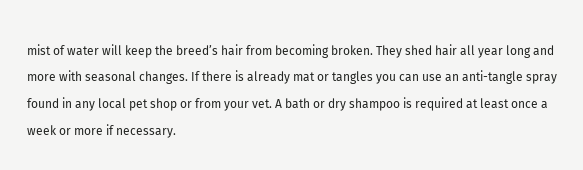mist of water will keep the breed’s hair from becoming broken. They shed hair all year long and more with seasonal changes. If there is already mat or tangles you can use an anti-tangle spray found in any local pet shop or from your vet. A bath or dry shampoo is required at least once a week or more if necessary.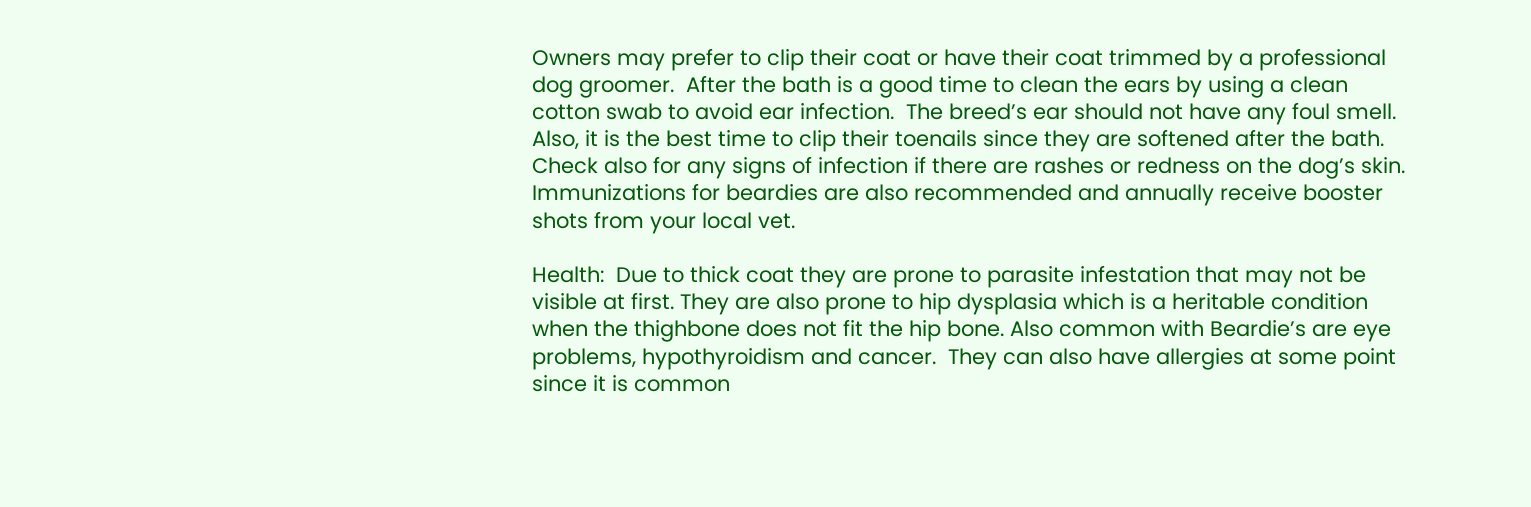Owners may prefer to clip their coat or have their coat trimmed by a professional dog groomer.  After the bath is a good time to clean the ears by using a clean cotton swab to avoid ear infection.  The breed’s ear should not have any foul smell. Also, it is the best time to clip their toenails since they are softened after the bath. Check also for any signs of infection if there are rashes or redness on the dog’s skin. Immunizations for beardies are also recommended and annually receive booster shots from your local vet.

Health:  Due to thick coat they are prone to parasite infestation that may not be visible at first. They are also prone to hip dysplasia which is a heritable condition when the thighbone does not fit the hip bone. Also common with Beardie’s are eye problems, hypothyroidism and cancer.  They can also have allergies at some point since it is common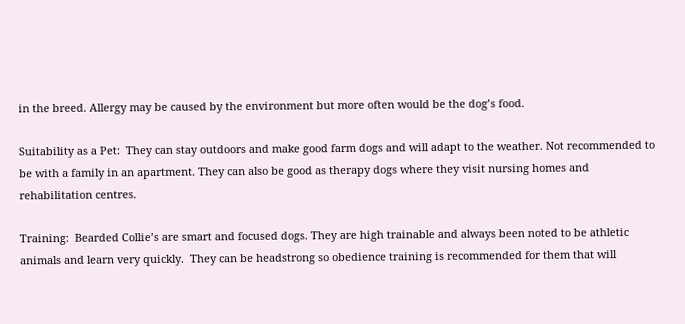in the breed. Allergy may be caused by the environment but more often would be the dog’s food.

Suitability as a Pet:  They can stay outdoors and make good farm dogs and will adapt to the weather. Not recommended to be with a family in an apartment. They can also be good as therapy dogs where they visit nursing homes and rehabilitation centres.

Training:  Bearded Collie’s are smart and focused dogs. They are high trainable and always been noted to be athletic animals and learn very quickly.  They can be headstrong so obedience training is recommended for them that will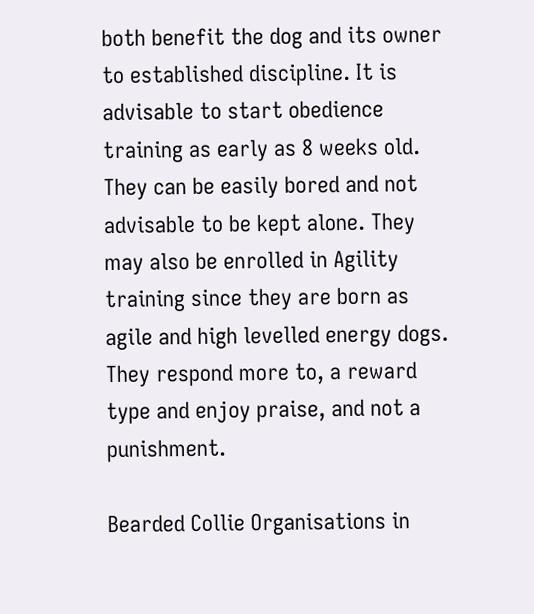both benefit the dog and its owner to established discipline. It is advisable to start obedience training as early as 8 weeks old. They can be easily bored and not advisable to be kept alone. They may also be enrolled in Agility training since they are born as agile and high levelled energy dogs. They respond more to, a reward type and enjoy praise, and not a punishment.

Bearded Collie Organisations in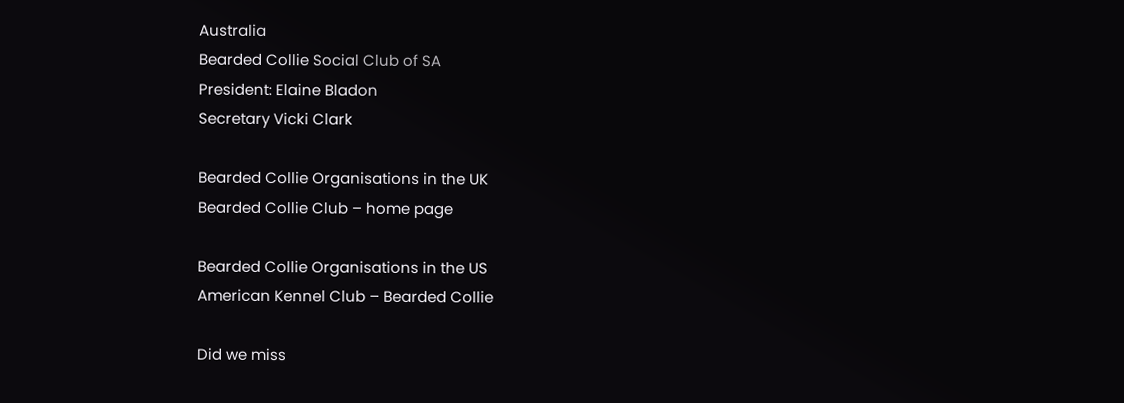Australia
Bearded Collie Social Club of SA
President: Elaine Bladon
Secretary Vicki Clark

Bearded Collie Organisations in the UK
Bearded Collie Club – home page

Bearded Collie Organisations in the US
American Kennel Club – Bearded Collie

Did we miss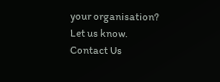your organisation? Let us know. Contact Us